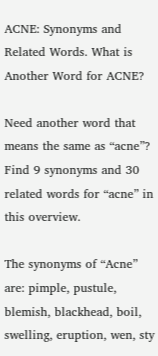ACNE: Synonyms and Related Words. What is Another Word for ACNE?

Need another word that means the same as “acne”? Find 9 synonyms and 30 related words for “acne” in this overview.

The synonyms of “Acne” are: pimple, pustule, blemish, blackhead, boil, swelling, eruption, wen, sty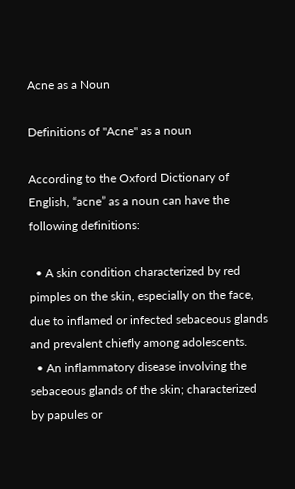Acne as a Noun

Definitions of "Acne" as a noun

According to the Oxford Dictionary of English, “acne” as a noun can have the following definitions:

  • A skin condition characterized by red pimples on the skin, especially on the face, due to inflamed or infected sebaceous glands and prevalent chiefly among adolescents.
  • An inflammatory disease involving the sebaceous glands of the skin; characterized by papules or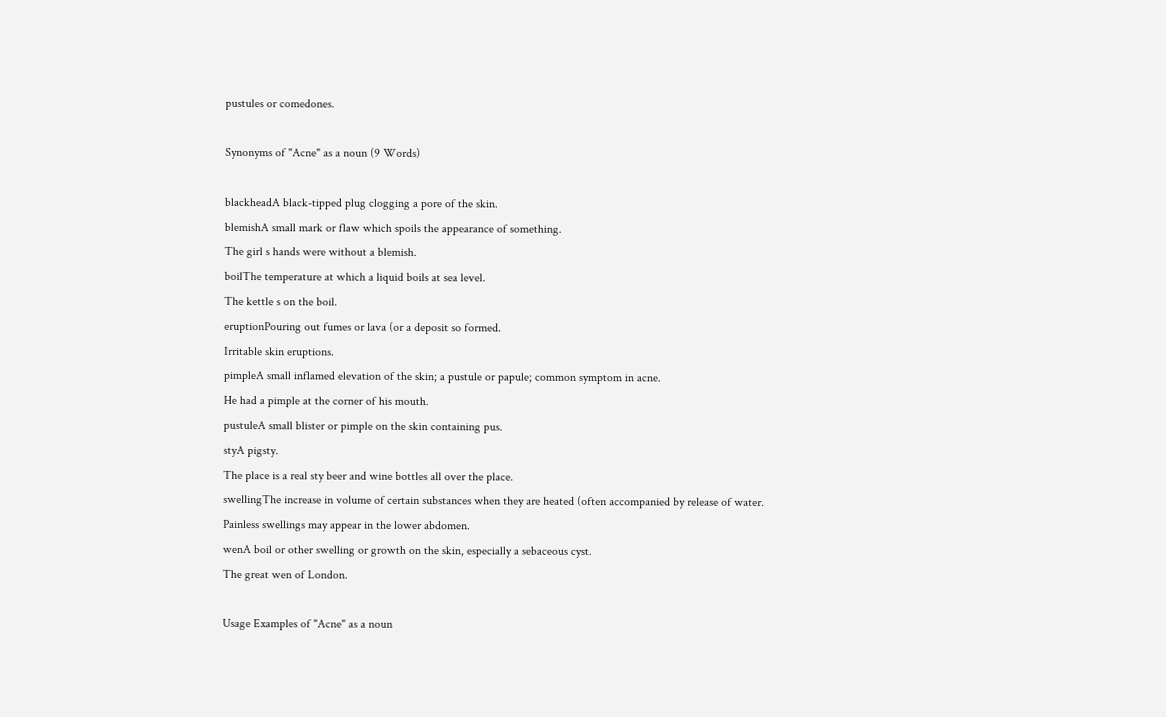pustules or comedones.

Synonyms of "Acne" as a noun (9 Words)

blackheadA black-tipped plug clogging a pore of the skin.
blemishA small mark or flaw which spoils the appearance of something.
The girl s hands were without a blemish.
boilThe temperature at which a liquid boils at sea level.
The kettle s on the boil.
eruptionPouring out fumes or lava (or a deposit so formed.
Irritable skin eruptions.
pimpleA small inflamed elevation of the skin; a pustule or papule; common symptom in acne.
He had a pimple at the corner of his mouth.
pustuleA small blister or pimple on the skin containing pus.
styA pigsty.
The place is a real sty beer and wine bottles all over the place.
swellingThe increase in volume of certain substances when they are heated (often accompanied by release of water.
Painless swellings may appear in the lower abdomen.
wenA boil or other swelling or growth on the skin, especially a sebaceous cyst.
The great wen of London.

Usage Examples of "Acne" as a noun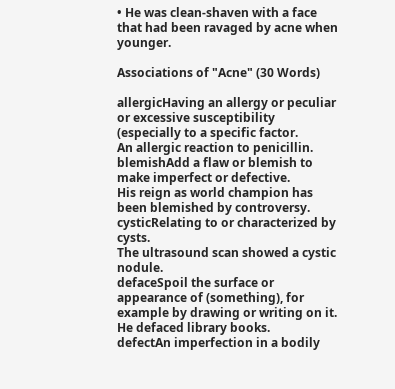• He was clean-shaven with a face that had been ravaged by acne when younger.

Associations of "Acne" (30 Words)

allergicHaving an allergy or peculiar or excessive susceptibility (especially to a specific factor.
An allergic reaction to penicillin.
blemishAdd a flaw or blemish to make imperfect or defective.
His reign as world champion has been blemished by controversy.
cysticRelating to or characterized by cysts.
The ultrasound scan showed a cystic nodule.
defaceSpoil the surface or appearance of (something), for example by drawing or writing on it.
He defaced library books.
defectAn imperfection in a bodily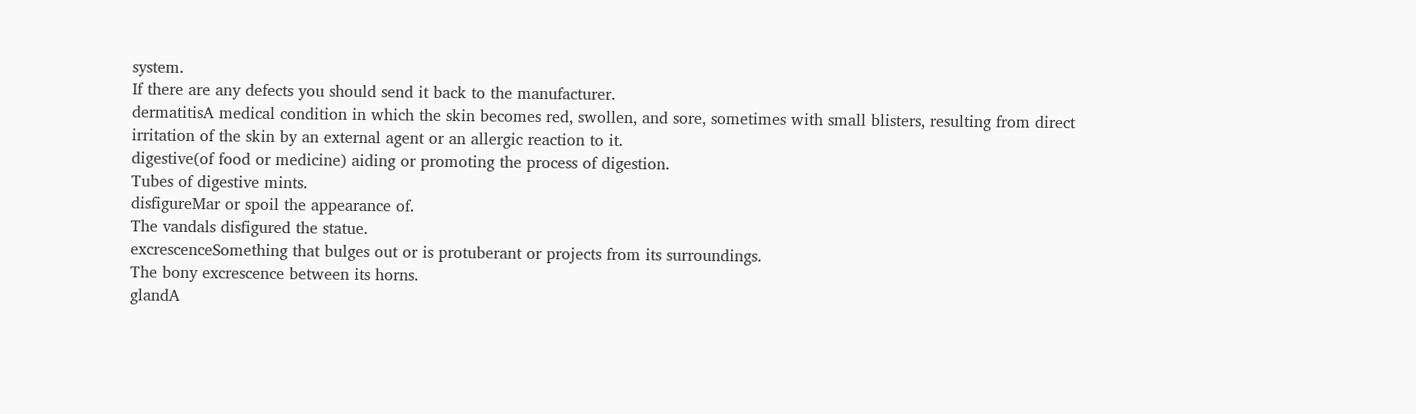system.
If there are any defects you should send it back to the manufacturer.
dermatitisA medical condition in which the skin becomes red, swollen, and sore, sometimes with small blisters, resulting from direct irritation of the skin by an external agent or an allergic reaction to it.
digestive(of food or medicine) aiding or promoting the process of digestion.
Tubes of digestive mints.
disfigureMar or spoil the appearance of.
The vandals disfigured the statue.
excrescenceSomething that bulges out or is protuberant or projects from its surroundings.
The bony excrescence between its horns.
glandA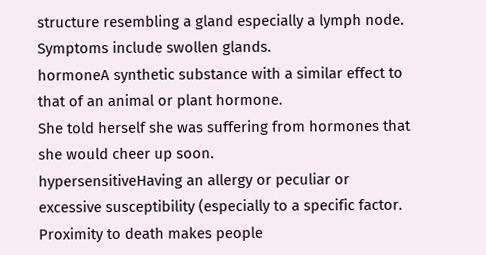structure resembling a gland especially a lymph node.
Symptoms include swollen glands.
hormoneA synthetic substance with a similar effect to that of an animal or plant hormone.
She told herself she was suffering from hormones that she would cheer up soon.
hypersensitiveHaving an allergy or peculiar or excessive susceptibility (especially to a specific factor.
Proximity to death makes people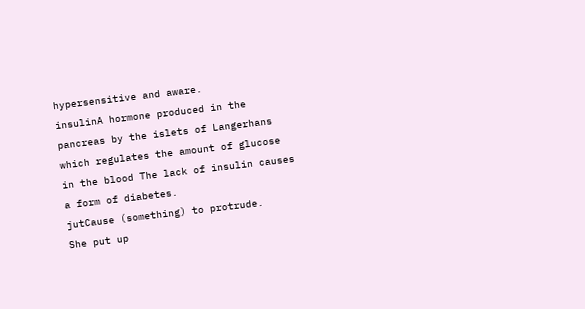hypersensitive and aware.
insulinA hormone produced in the pancreas by the islets of Langerhans which regulates the amount of glucose in the blood The lack of insulin causes a form of diabetes.
jutCause (something) to protrude.
She put up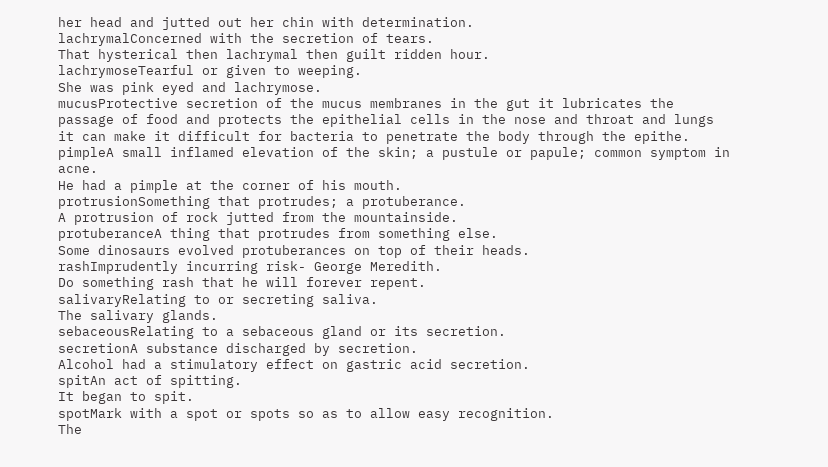her head and jutted out her chin with determination.
lachrymalConcerned with the secretion of tears.
That hysterical then lachrymal then guilt ridden hour.
lachrymoseTearful or given to weeping.
She was pink eyed and lachrymose.
mucusProtective secretion of the mucus membranes in the gut it lubricates the passage of food and protects the epithelial cells in the nose and throat and lungs it can make it difficult for bacteria to penetrate the body through the epithe.
pimpleA small inflamed elevation of the skin; a pustule or papule; common symptom in acne.
He had a pimple at the corner of his mouth.
protrusionSomething that protrudes; a protuberance.
A protrusion of rock jutted from the mountainside.
protuberanceA thing that protrudes from something else.
Some dinosaurs evolved protuberances on top of their heads.
rashImprudently incurring risk- George Meredith.
Do something rash that he will forever repent.
salivaryRelating to or secreting saliva.
The salivary glands.
sebaceousRelating to a sebaceous gland or its secretion.
secretionA substance discharged by secretion.
Alcohol had a stimulatory effect on gastric acid secretion.
spitAn act of spitting.
It began to spit.
spotMark with a spot or spots so as to allow easy recognition.
The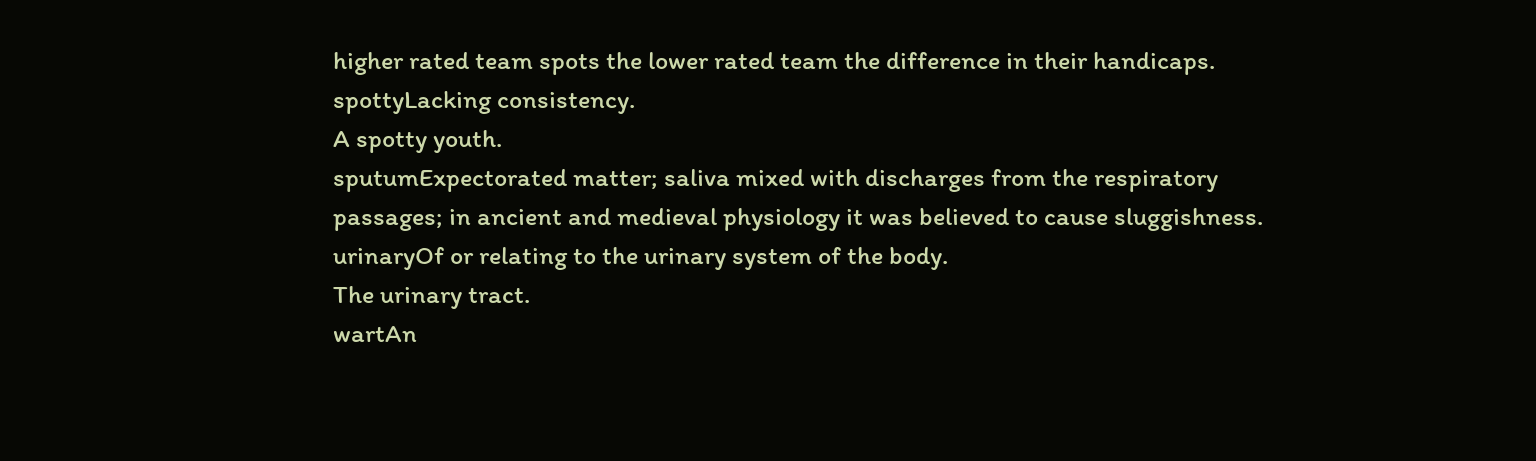higher rated team spots the lower rated team the difference in their handicaps.
spottyLacking consistency.
A spotty youth.
sputumExpectorated matter; saliva mixed with discharges from the respiratory passages; in ancient and medieval physiology it was believed to cause sluggishness.
urinaryOf or relating to the urinary system of the body.
The urinary tract.
wartAn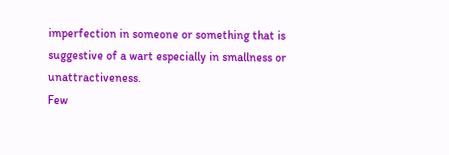imperfection in someone or something that is suggestive of a wart especially in smallness or unattractiveness.
Few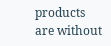products are without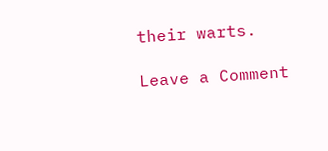their warts.

Leave a Comment